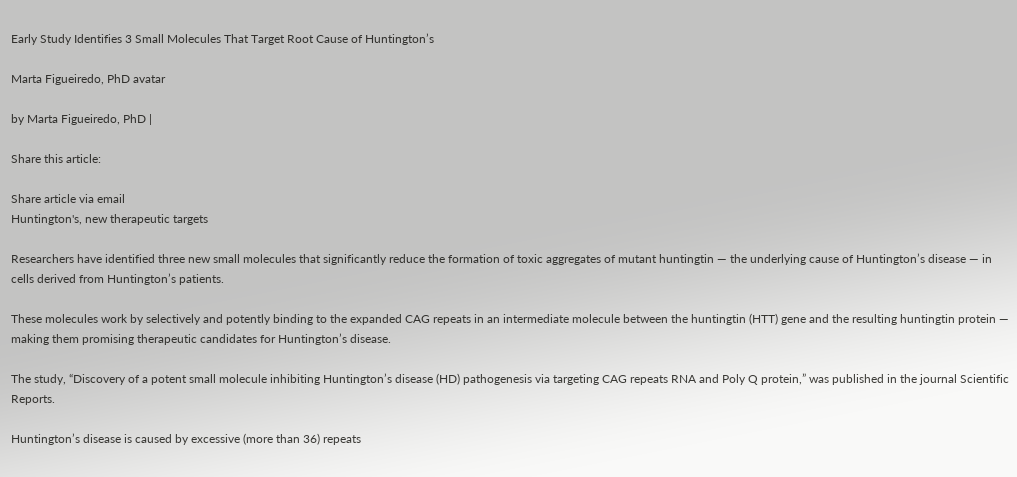Early Study Identifies 3 Small Molecules That Target Root Cause of Huntington’s

Marta Figueiredo, PhD avatar

by Marta Figueiredo, PhD |

Share this article:

Share article via email
Huntington's, new therapeutic targets

Researchers have identified three new small molecules that significantly reduce the formation of toxic aggregates of mutant huntingtin — the underlying cause of Huntington’s disease — in cells derived from Huntington’s patients.

These molecules work by selectively and potently binding to the expanded CAG repeats in an intermediate molecule between the huntingtin (HTT) gene and the resulting huntingtin protein — making them promising therapeutic candidates for Huntington’s disease.

The study, “Discovery of a potent small molecule inhibiting Huntington’s disease (HD) pathogenesis via targeting CAG repeats RNA and Poly Q protein,” was published in the journal Scientific Reports.

Huntington’s disease is caused by excessive (more than 36) repeats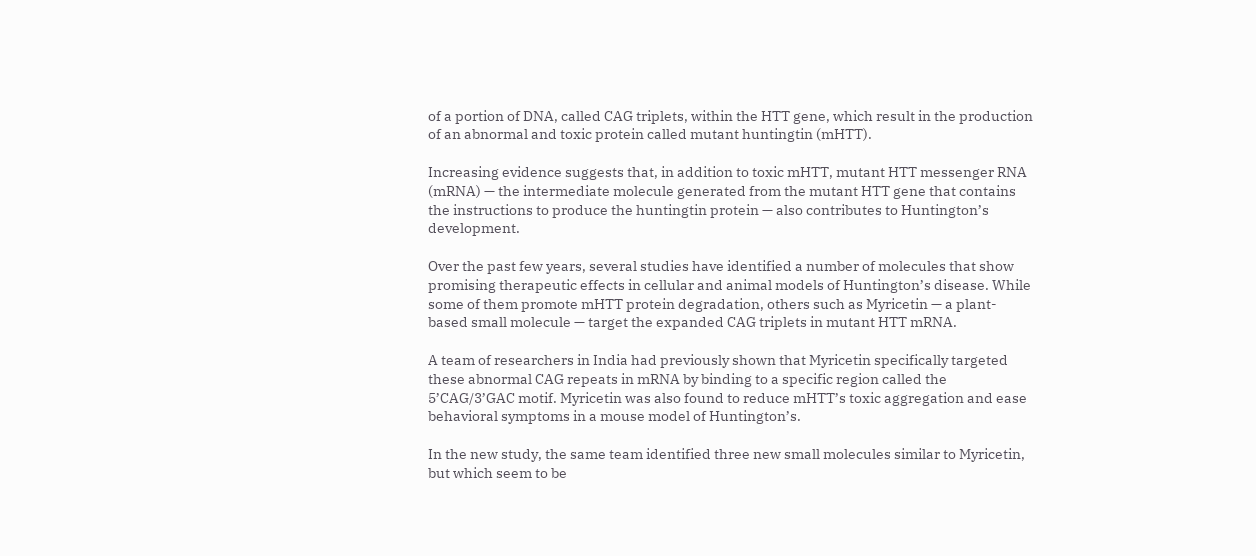of a portion of DNA, called CAG triplets, within the HTT gene, which result in the production of an abnormal and toxic protein called mutant huntingtin (mHTT).

Increasing evidence suggests that, in addition to toxic mHTT, mutant HTT messenger RNA (mRNA) — the intermediate molecule generated from the mutant HTT gene that contains the instructions to produce the huntingtin protein — also contributes to Huntington’s development.

Over the past few years, several studies have identified a number of molecules that show promising therapeutic effects in cellular and animal models of Huntington’s disease. While some of them promote mHTT protein degradation, others such as Myricetin — a plant-based small molecule — target the expanded CAG triplets in mutant HTT mRNA.

A team of researchers in India had previously shown that Myricetin specifically targeted these abnormal CAG repeats in mRNA by binding to a specific region called the 5’CAG/3’GAC motif. Myricetin was also found to reduce mHTT’s toxic aggregation and ease behavioral symptoms in a mouse model of Huntington’s.

In the new study, the same team identified three new small molecules similar to Myricetin, but which seem to be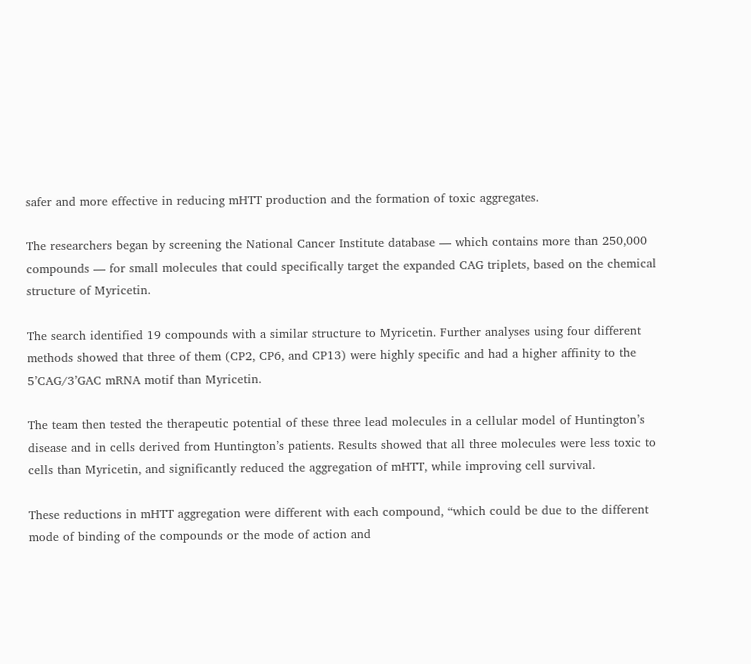safer and more effective in reducing mHTT production and the formation of toxic aggregates.

The researchers began by screening the National Cancer Institute database — which contains more than 250,000 compounds — for small molecules that could specifically target the expanded CAG triplets, based on the chemical structure of Myricetin.

The search identified 19 compounds with a similar structure to Myricetin. Further analyses using four different methods showed that three of them (CP2, CP6, and CP13) were highly specific and had a higher affinity to the 5’CAG/3’GAC mRNA motif than Myricetin.

The team then tested the therapeutic potential of these three lead molecules in a cellular model of Huntington’s disease and in cells derived from Huntington’s patients. Results showed that all three molecules were less toxic to cells than Myricetin, and significantly reduced the aggregation of mHTT, while improving cell survival.

These reductions in mHTT aggregation were different with each compound, “which could be due to the different mode of binding of the compounds or the mode of action and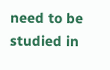need to be studied in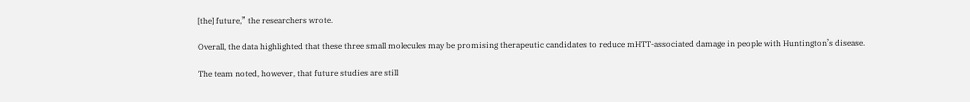[the] future,” the researchers wrote.

Overall, the data highlighted that these three small molecules may be promising therapeutic candidates to reduce mHTT-associated damage in people with Huntington’s disease.

The team noted, however, that future studies are still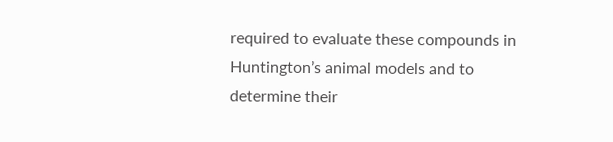required to evaluate these compounds in Huntington’s animal models and to determine their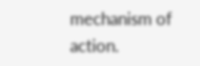mechanism of action.